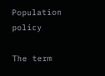Population policy

The term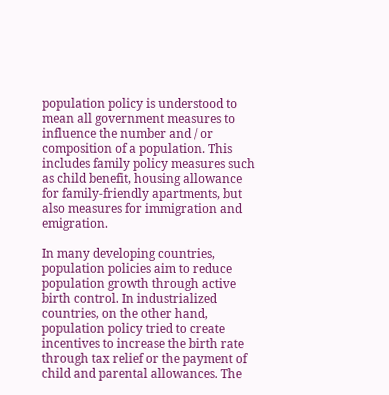population policy is understood to mean all government measures to influence the number and / or composition of a population. This includes family policy measures such as child benefit, housing allowance for family-friendly apartments, but also measures for immigration and emigration.

In many developing countries, population policies aim to reduce population growth through active birth control. In industrialized countries, on the other hand, population policy tried to create incentives to increase the birth rate through tax relief or the payment of child and parental allowances. The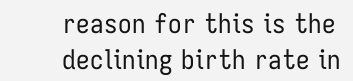reason for this is the declining birth rate in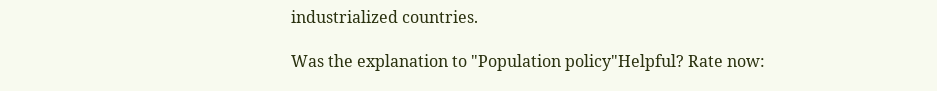industrialized countries.

Was the explanation to "Population policy"Helpful? Rate now: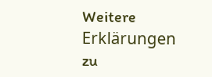Weitere Erklärungen zu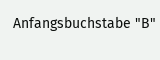Anfangsbuchstabe "B"